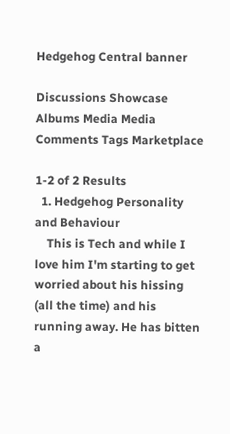Hedgehog Central banner

Discussions Showcase Albums Media Media Comments Tags Marketplace

1-2 of 2 Results
  1. Hedgehog Personality and Behaviour
    This is Tech and while I love him I'm starting to get worried about his hissing (all the time) and his running away. He has bitten a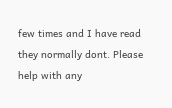few times and I have read they normally dont. Please help with any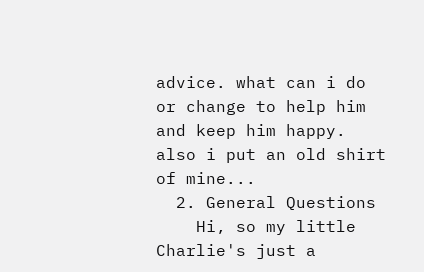advice. what can i do or change to help him and keep him happy. also i put an old shirt of mine...
  2. General Questions
    Hi, so my little Charlie's just a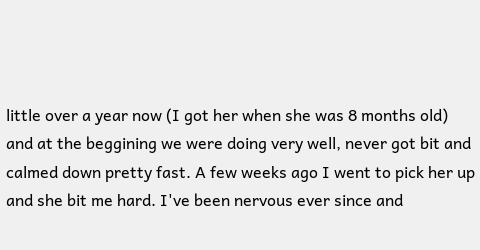little over a year now (I got her when she was 8 months old) and at the beggining we were doing very well, never got bit and calmed down pretty fast. A few weeks ago I went to pick her up and she bit me hard. I've been nervous ever since and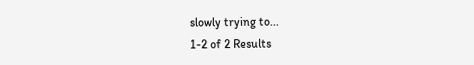slowly trying to...
1-2 of 2 Results